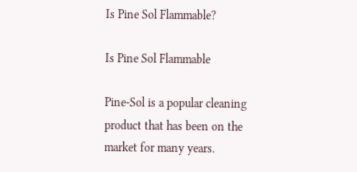Is Pine Sol Flammable?

Is Pine Sol Flammable

Pine-Sol is a popular cleaning product that has been on the market for many years.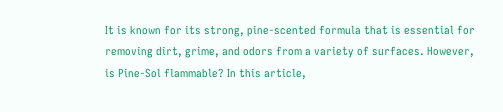It is known for its strong, pine-scented formula that is essential for removing dirt, grime, and odors from a variety of surfaces. However, is Pine-Sol flammable? In this article,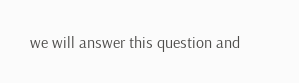we will answer this question and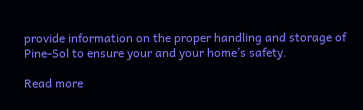provide information on the proper handling and storage of Pine-Sol to ensure your and your home’s safety.

Read more